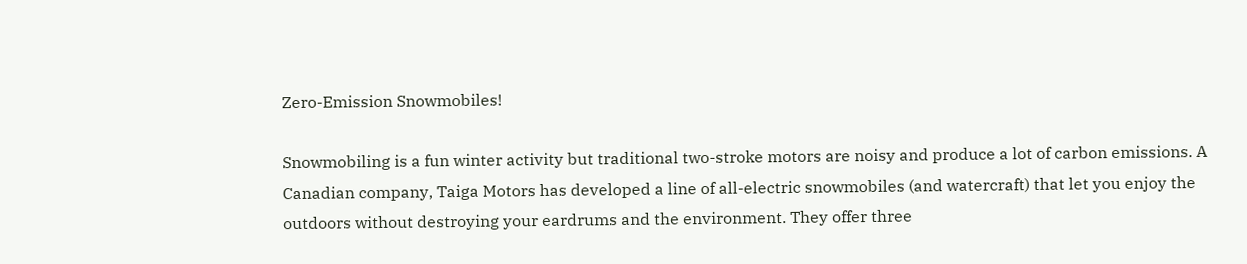Zero-Emission Snowmobiles!

Snowmobiling is a fun winter activity but traditional two-stroke motors are noisy and produce a lot of carbon emissions. A Canadian company, Taiga Motors has developed a line of all-electric snowmobiles (and watercraft) that let you enjoy the outdoors without destroying your eardrums and the environment. They offer three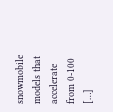snowmobile models that accelerate from 0-100 […]